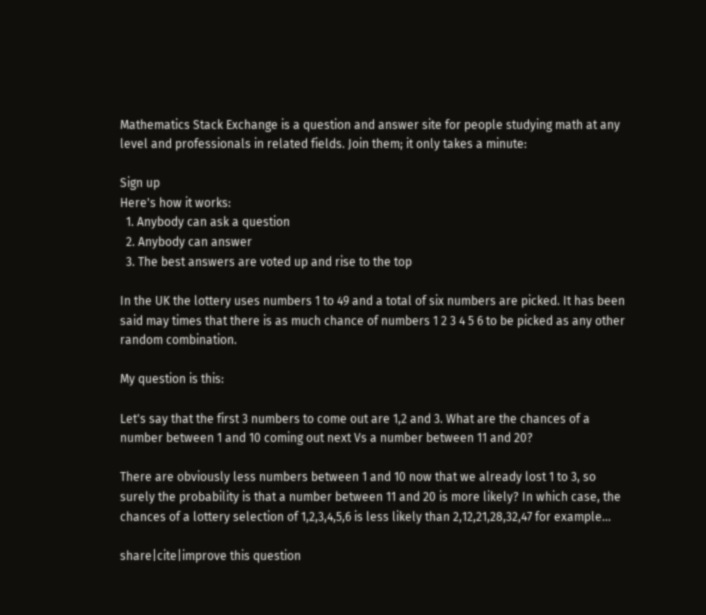Mathematics Stack Exchange is a question and answer site for people studying math at any level and professionals in related fields. Join them; it only takes a minute:

Sign up
Here's how it works:
  1. Anybody can ask a question
  2. Anybody can answer
  3. The best answers are voted up and rise to the top

In the UK the lottery uses numbers 1 to 49 and a total of six numbers are picked. It has been said may times that there is as much chance of numbers 1 2 3 4 5 6 to be picked as any other random combination.

My question is this:

Let's say that the first 3 numbers to come out are 1,2 and 3. What are the chances of a number between 1 and 10 coming out next Vs a number between 11 and 20?

There are obviously less numbers between 1 and 10 now that we already lost 1 to 3, so surely the probability is that a number between 11 and 20 is more likely? In which case, the chances of a lottery selection of 1,2,3,4,5,6 is less likely than 2,12,21,28,32,47 for example...

share|cite|improve this question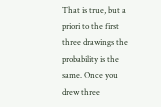That is true, but a priori to the first three drawings the probability is the same. Once you drew three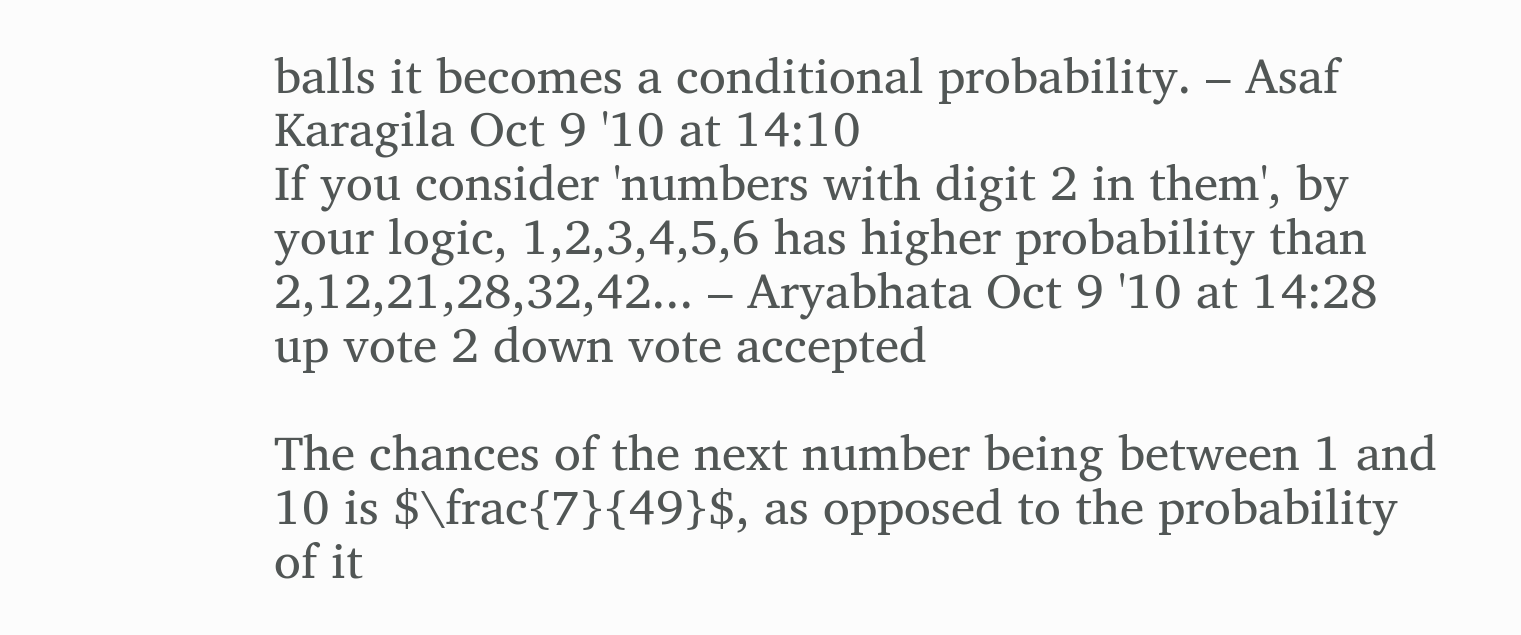balls it becomes a conditional probability. – Asaf Karagila Oct 9 '10 at 14:10
If you consider 'numbers with digit 2 in them', by your logic, 1,2,3,4,5,6 has higher probability than 2,12,21,28,32,42... – Aryabhata Oct 9 '10 at 14:28
up vote 2 down vote accepted

The chances of the next number being between 1 and 10 is $\frac{7}{49}$, as opposed to the probability of it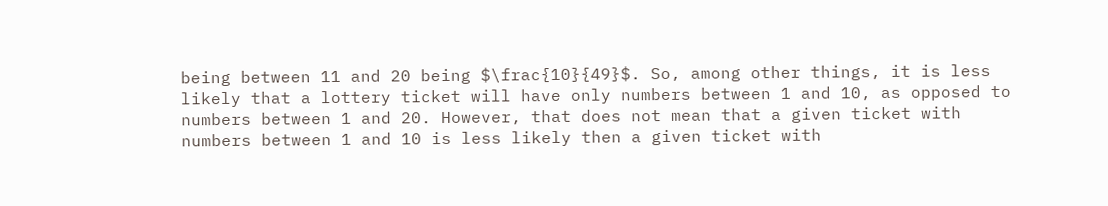being between 11 and 20 being $\frac{10}{49}$. So, among other things, it is less likely that a lottery ticket will have only numbers between 1 and 10, as opposed to numbers between 1 and 20. However, that does not mean that a given ticket with numbers between 1 and 10 is less likely then a given ticket with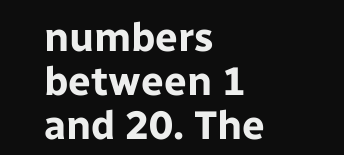numbers between 1 and 20. The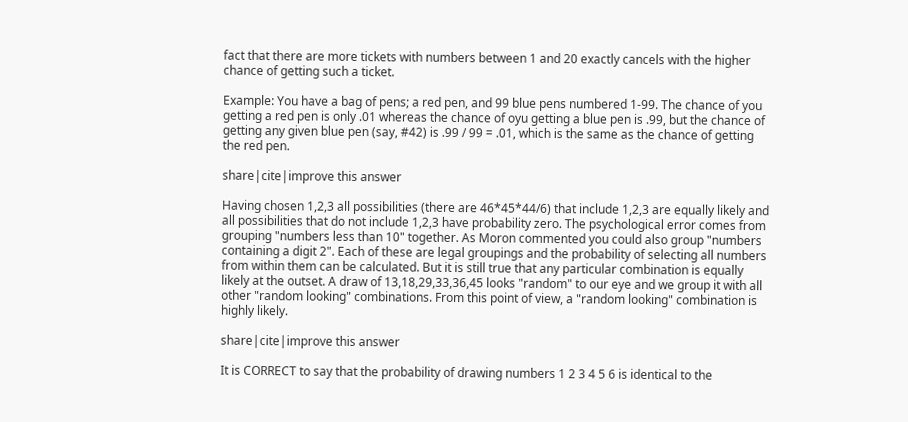fact that there are more tickets with numbers between 1 and 20 exactly cancels with the higher chance of getting such a ticket.

Example: You have a bag of pens; a red pen, and 99 blue pens numbered 1-99. The chance of you getting a red pen is only .01 whereas the chance of oyu getting a blue pen is .99, but the chance of getting any given blue pen (say, #42) is .99 / 99 = .01, which is the same as the chance of getting the red pen.

share|cite|improve this answer

Having chosen 1,2,3 all possibilities (there are 46*45*44/6) that include 1,2,3 are equally likely and all possibilities that do not include 1,2,3 have probability zero. The psychological error comes from grouping "numbers less than 10" together. As Moron commented you could also group "numbers containing a digit 2". Each of these are legal groupings and the probability of selecting all numbers from within them can be calculated. But it is still true that any particular combination is equally likely at the outset. A draw of 13,18,29,33,36,45 looks "random" to our eye and we group it with all other "random looking" combinations. From this point of view, a "random looking" combination is highly likely.

share|cite|improve this answer

It is CORRECT to say that the probability of drawing numbers 1 2 3 4 5 6 is identical to the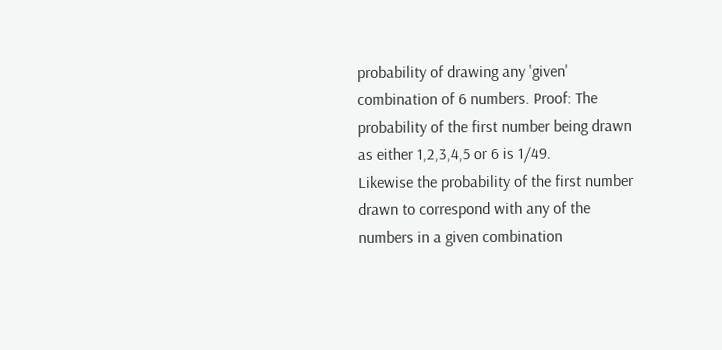probability of drawing any 'given' combination of 6 numbers. Proof: The probability of the first number being drawn as either 1,2,3,4,5 or 6 is 1/49.
Likewise the probability of the first number drawn to correspond with any of the numbers in a given combination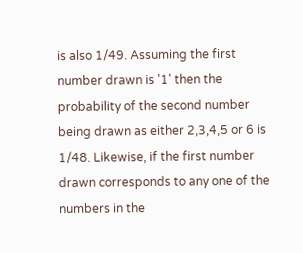is also 1/49. Assuming the first number drawn is '1' then the probability of the second number being drawn as either 2,3,4,5 or 6 is 1/48. Likewise, if the first number drawn corresponds to any one of the numbers in the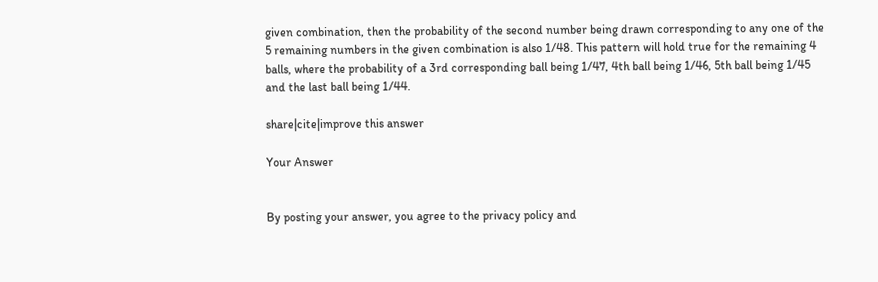given combination, then the probability of the second number being drawn corresponding to any one of the 5 remaining numbers in the given combination is also 1/48. This pattern will hold true for the remaining 4 balls, where the probability of a 3rd corresponding ball being 1/47, 4th ball being 1/46, 5th ball being 1/45 and the last ball being 1/44.

share|cite|improve this answer

Your Answer


By posting your answer, you agree to the privacy policy and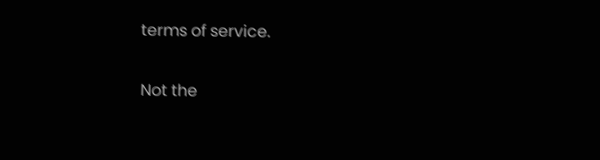terms of service.

Not the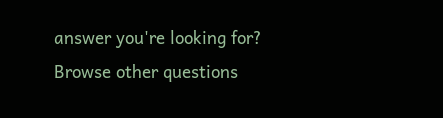answer you're looking for? Browse other questions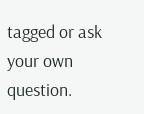tagged or ask your own question.